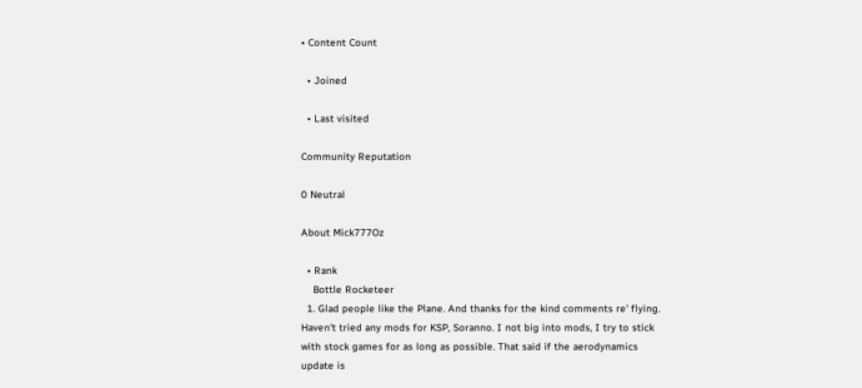• Content Count

  • Joined

  • Last visited

Community Reputation

0 Neutral

About Mick777Oz

  • Rank
    Bottle Rocketeer
  1. Glad people like the Plane. And thanks for the kind comments re' flying. Haven't tried any mods for KSP, Soranno. I not big into mods, I try to stick with stock games for as long as possible. That said if the aerodynamics update is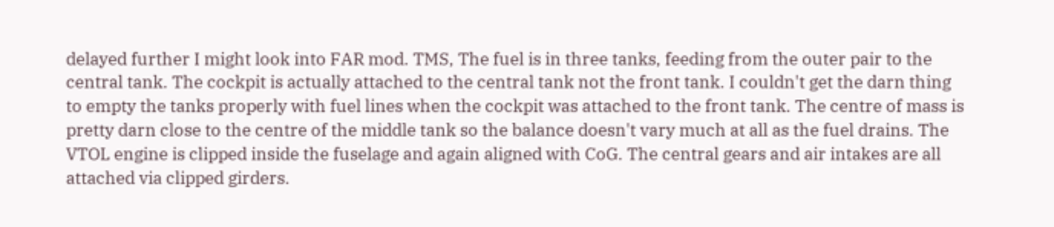delayed further I might look into FAR mod. TMS, The fuel is in three tanks, feeding from the outer pair to the central tank. The cockpit is actually attached to the central tank not the front tank. I couldn't get the darn thing to empty the tanks properly with fuel lines when the cockpit was attached to the front tank. The centre of mass is pretty darn close to the centre of the middle tank so the balance doesn't vary much at all as the fuel drains. The VTOL engine is clipped inside the fuselage and again aligned with CoG. The central gears and air intakes are all attached via clipped girders.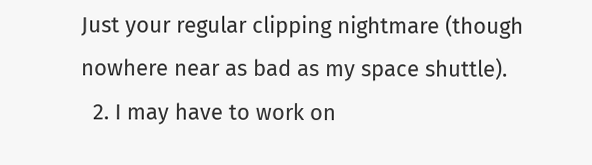Just your regular clipping nightmare (though nowhere near as bad as my space shuttle).
  2. I may have to work on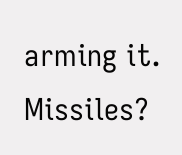arming it. Missiles?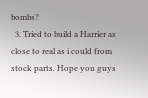bombs?
  3. Tried to build a Harrier as close to real as i could from stock parts. Hope you guys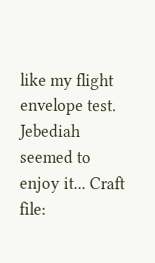like my flight envelope test. Jebediah seemed to enjoy it... Craft file: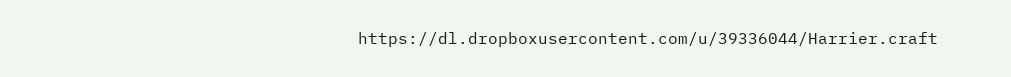https://dl.dropboxusercontent.com/u/39336044/Harrier.craft